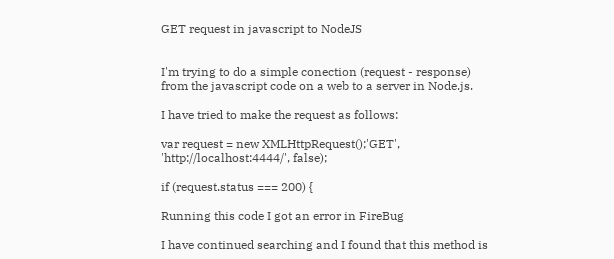GET request in javascript to NodeJS


I'm trying to do a simple conection (request - response) from the javascript code on a web to a server in Node.js.

I have tried to make the request as follows:

var request = new XMLHttpRequest();'GET', 'http://localhost:4444/', false);

if (request.status === 200) {

Running this code I got an error in FireBug

I have continued searching and I found that this method is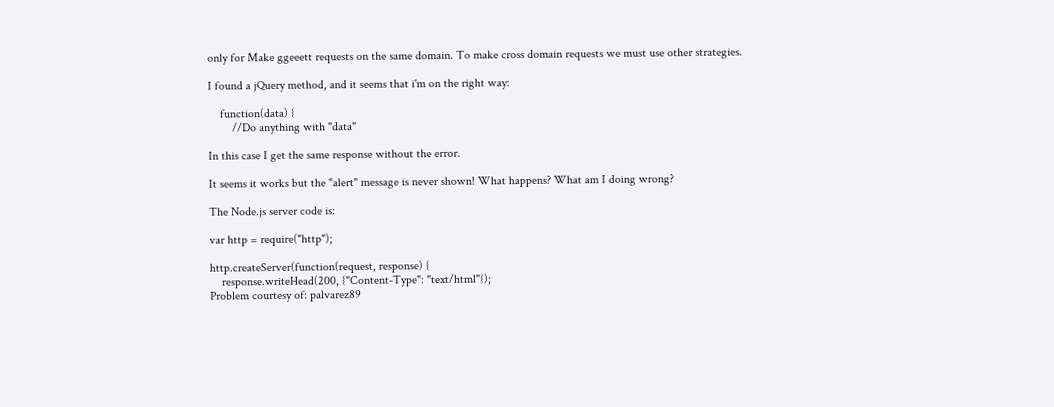only for Make ggeeett requests on the same domain. To make cross domain requests we must use other strategies.

I found a jQuery method, and it seems that i'm on the right way:

    function(data) {
        //Do anything with "data"

In this case I get the same response without the error.

It seems it works but the "alert" message is never shown! What happens? What am I doing wrong?

The Node.js server code is:

var http = require("http");

http.createServer(function(request, response) {
    response.writeHead(200, {"Content-Type": "text/html"});
Problem courtesy of: palvarez89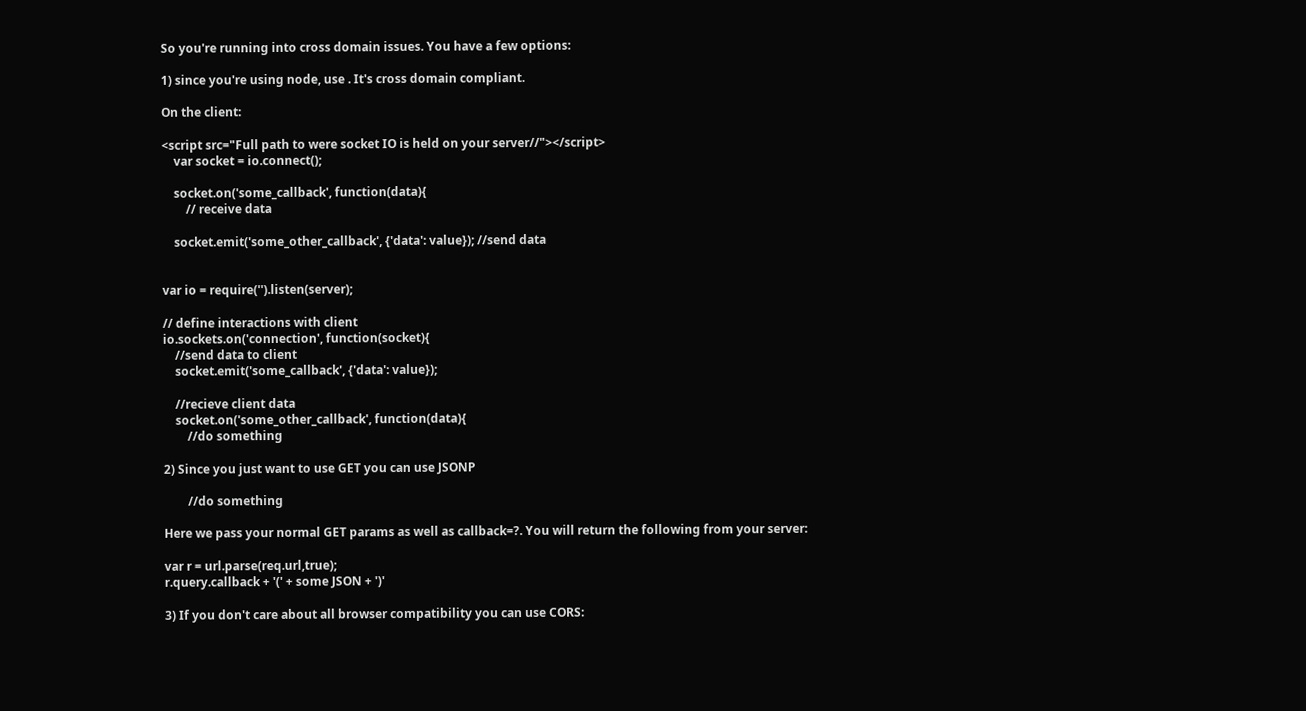So you're running into cross domain issues. You have a few options:

1) since you're using node, use . It's cross domain compliant.

On the client:

<script src="Full path to were socket IO is held on your server//"></script>
    var socket = io.connect();

    socket.on('some_callback', function(data){
        // receive data

    socket.emit('some_other_callback', {'data': value}); //send data


var io = require('').listen(server);

// define interactions with client
io.sockets.on('connection', function(socket){
    //send data to client
    socket.emit('some_callback', {'data': value});

    //recieve client data
    socket.on('some_other_callback', function(data){
        //do something

2) Since you just want to use GET you can use JSONP

        //do something

Here we pass your normal GET params as well as callback=?. You will return the following from your server:

var r = url.parse(req.url,true);
r.query.callback + '(' + some JSON + ')'

3) If you don't care about all browser compatibility you can use CORS: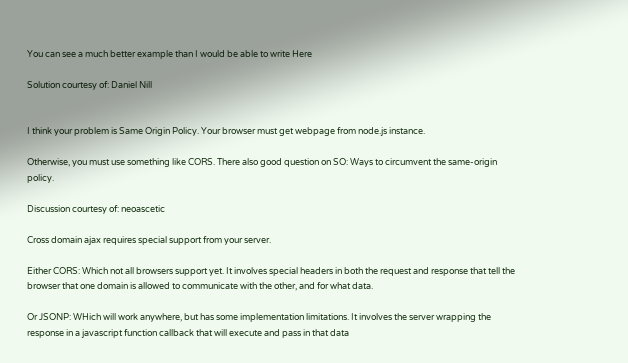You can see a much better example than I would be able to write Here

Solution courtesy of: Daniel Nill


I think your problem is Same Origin Policy. Your browser must get webpage from node.js instance.

Otherwise, you must use something like CORS. There also good question on SO: Ways to circumvent the same-origin policy.

Discussion courtesy of: neoascetic

Cross domain ajax requires special support from your server.

Either CORS: Which not all browsers support yet. It involves special headers in both the request and response that tell the browser that one domain is allowed to communicate with the other, and for what data.

Or JSONP: WHich will work anywhere, but has some implementation limitations. It involves the server wrapping the response in a javascript function callback that will execute and pass in that data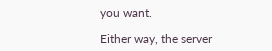you want.

Either way, the server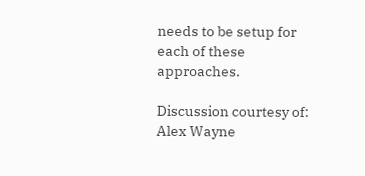needs to be setup for each of these approaches.

Discussion courtesy of: Alex Wayne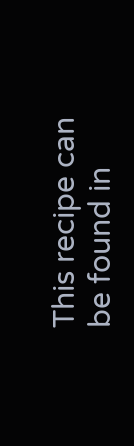This recipe can be found in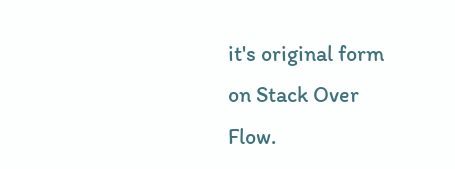it's original form on Stack Over Flow.